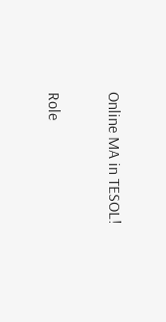Online MA in TESOL!

Role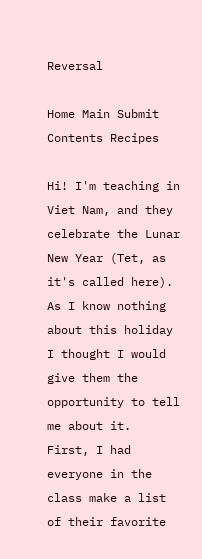Reversal

Home Main Submit Contents Recipes

Hi! I'm teaching in Viet Nam, and they celebrate the Lunar New Year (Tet, as it's called here). As I know nothing about this holiday I thought I would give them the opportunity to tell me about it.
First, I had everyone in the class make a list of their favorite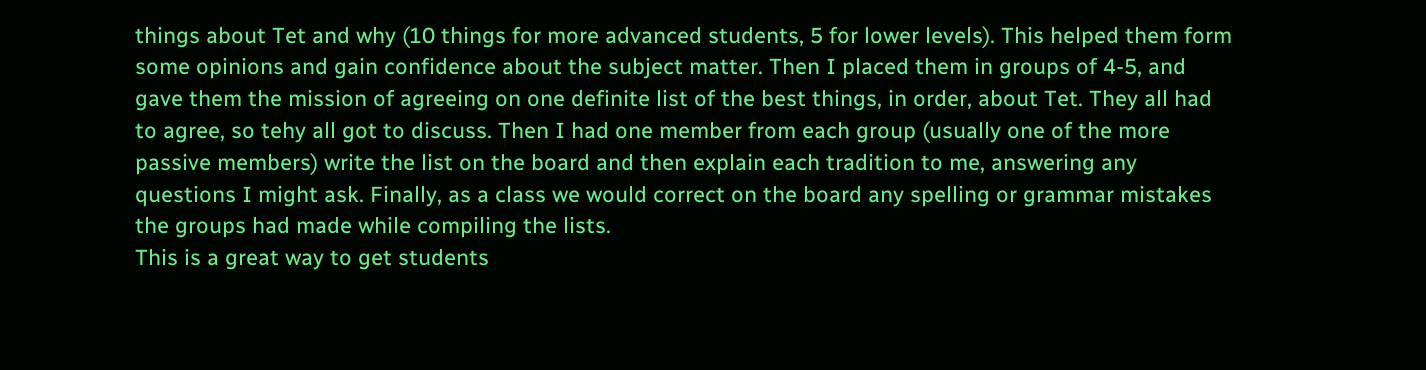things about Tet and why (10 things for more advanced students, 5 for lower levels). This helped them form some opinions and gain confidence about the subject matter. Then I placed them in groups of 4-5, and gave them the mission of agreeing on one definite list of the best things, in order, about Tet. They all had to agree, so tehy all got to discuss. Then I had one member from each group (usually one of the more passive members) write the list on the board and then explain each tradition to me, answering any questions I might ask. Finally, as a class we would correct on the board any spelling or grammar mistakes the groups had made while compiling the lists.
This is a great way to get students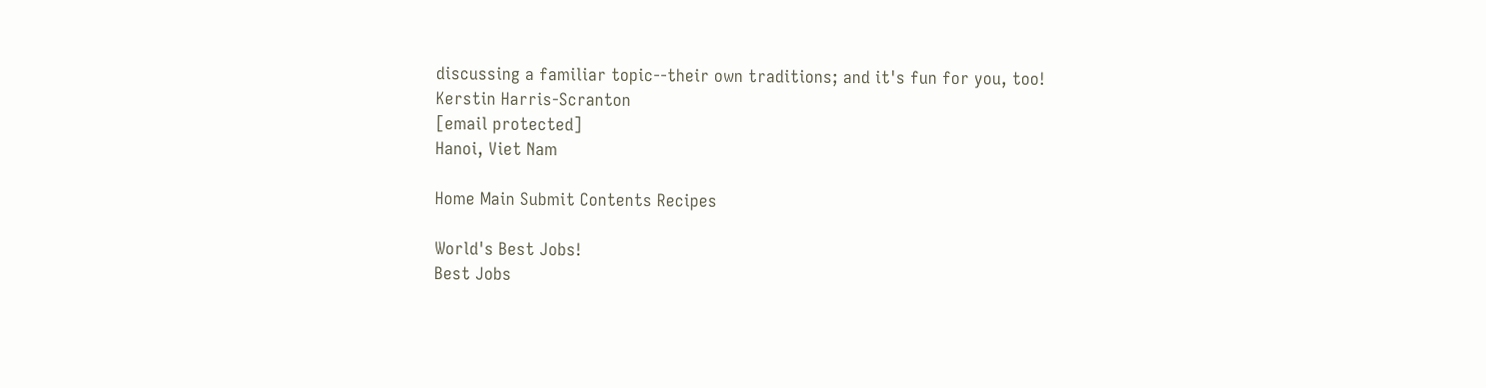discussing a familiar topic--their own traditions; and it's fun for you, too!
Kerstin Harris-Scranton
[email protected]
Hanoi, Viet Nam

Home Main Submit Contents Recipes

World's Best Jobs!
Best Jobs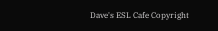Dave's ESL Cafe Copyright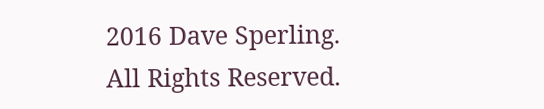2016 Dave Sperling. All Rights Reserved.